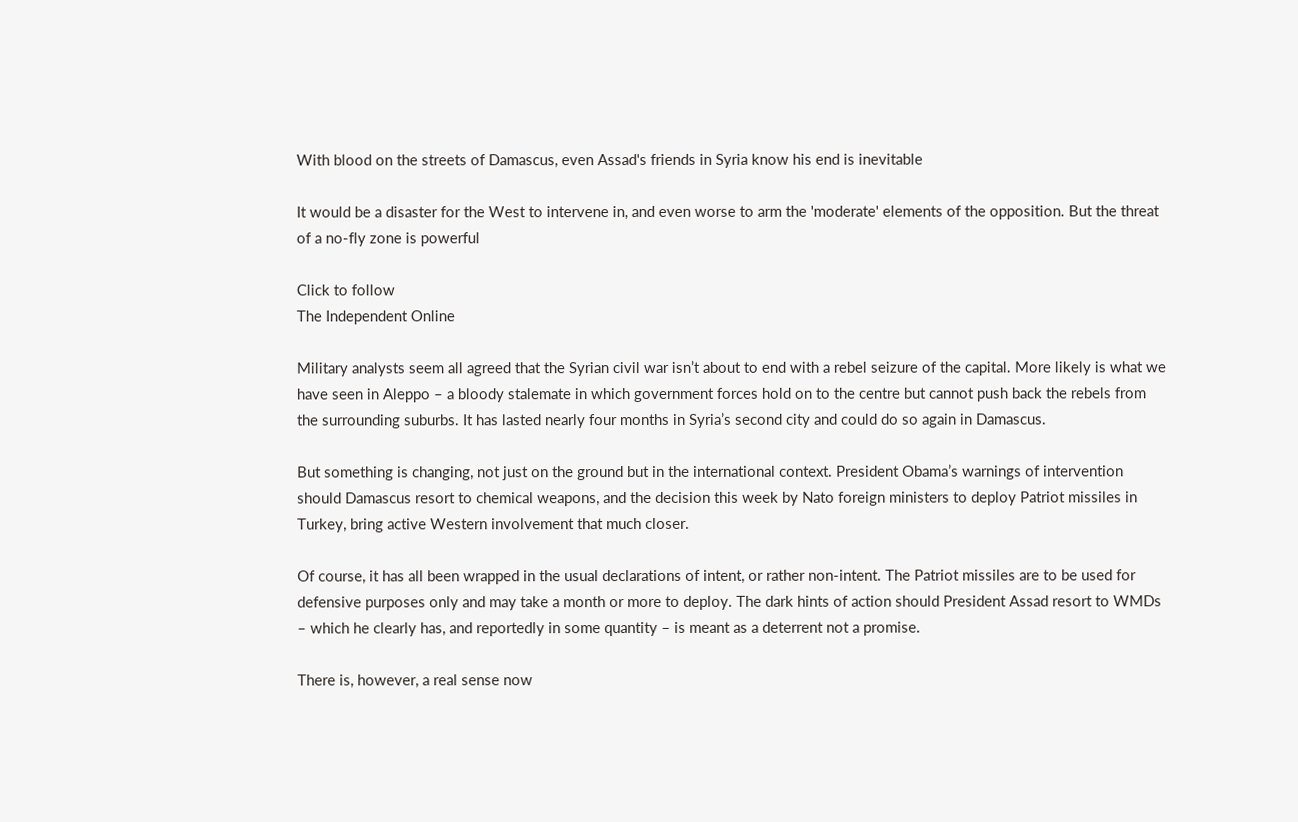With blood on the streets of Damascus, even Assad's friends in Syria know his end is inevitable

It would be a disaster for the West to intervene in, and even worse to arm the 'moderate' elements of the opposition. But the threat of a no-fly zone is powerful

Click to follow
The Independent Online

Military analysts seem all agreed that the Syrian civil war isn’t about to end with a rebel seizure of the capital. More likely is what we have seen in Aleppo – a bloody stalemate in which government forces hold on to the centre but cannot push back the rebels from the surrounding suburbs. It has lasted nearly four months in Syria’s second city and could do so again in Damascus.

But something is changing, not just on the ground but in the international context. President Obama’s warnings of intervention should Damascus resort to chemical weapons, and the decision this week by Nato foreign ministers to deploy Patriot missiles in Turkey, bring active Western involvement that much closer.

Of course, it has all been wrapped in the usual declarations of intent, or rather non-intent. The Patriot missiles are to be used for defensive purposes only and may take a month or more to deploy. The dark hints of action should President Assad resort to WMDs – which he clearly has, and reportedly in some quantity – is meant as a deterrent not a promise.

There is, however, a real sense now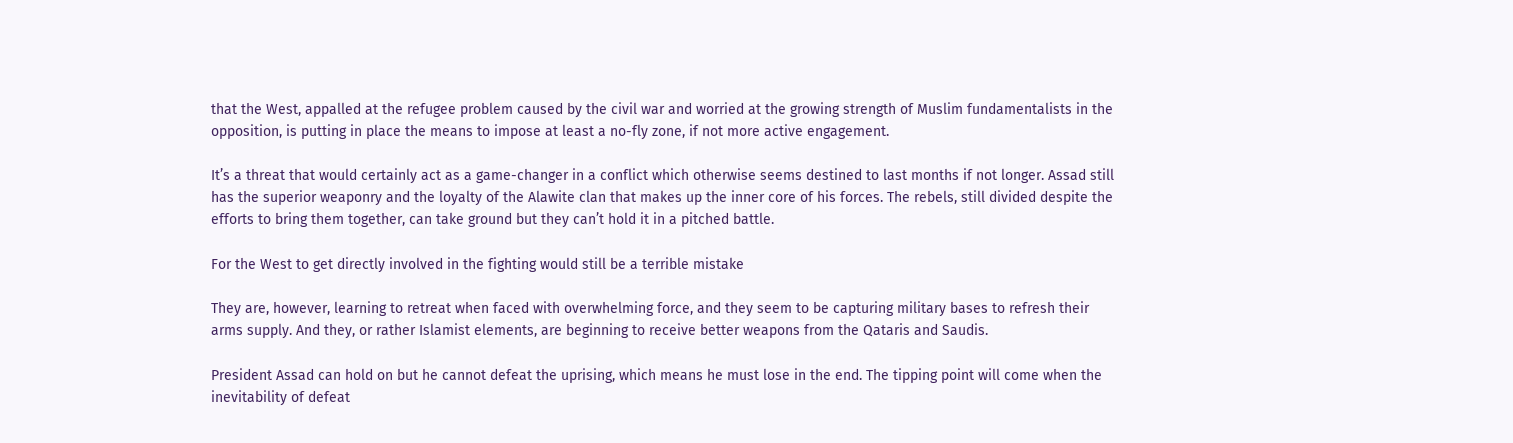that the West, appalled at the refugee problem caused by the civil war and worried at the growing strength of Muslim fundamentalists in the opposition, is putting in place the means to impose at least a no-fly zone, if not more active engagement.

It’s a threat that would certainly act as a game-changer in a conflict which otherwise seems destined to last months if not longer. Assad still has the superior weaponry and the loyalty of the Alawite clan that makes up the inner core of his forces. The rebels, still divided despite the efforts to bring them together, can take ground but they can’t hold it in a pitched battle.

For the West to get directly involved in the fighting would still be a terrible mistake

They are, however, learning to retreat when faced with overwhelming force, and they seem to be capturing military bases to refresh their arms supply. And they, or rather Islamist elements, are beginning to receive better weapons from the Qataris and Saudis.

President Assad can hold on but he cannot defeat the uprising, which means he must lose in the end. The tipping point will come when the inevitability of defeat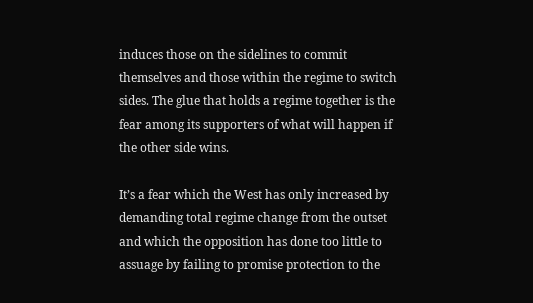induces those on the sidelines to commit themselves and those within the regime to switch sides. The glue that holds a regime together is the fear among its supporters of what will happen if the other side wins.

It’s a fear which the West has only increased by demanding total regime change from the outset and which the opposition has done too little to assuage by failing to promise protection to the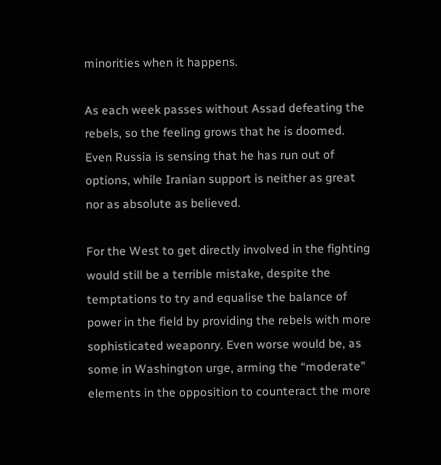minorities when it happens.

As each week passes without Assad defeating the rebels, so the feeling grows that he is doomed. Even Russia is sensing that he has run out of options, while Iranian support is neither as great nor as absolute as believed.

For the West to get directly involved in the fighting would still be a terrible mistake, despite the temptations to try and equalise the balance of power in the field by providing the rebels with more sophisticated weaponry. Even worse would be, as some in Washington urge, arming the “moderate” elements in the opposition to counteract the more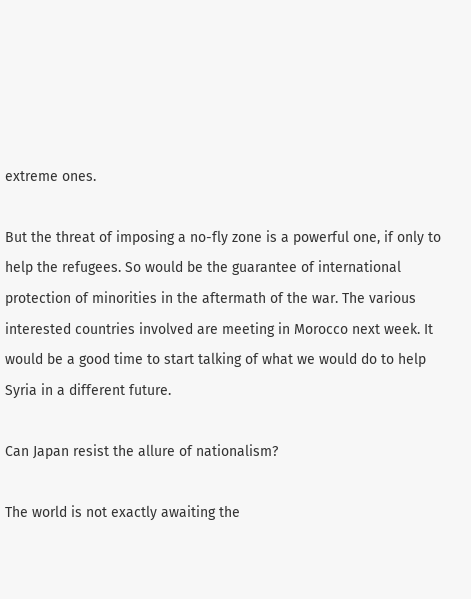extreme ones.

But the threat of imposing a no-fly zone is a powerful one, if only to help the refugees. So would be the guarantee of international protection of minorities in the aftermath of the war. The various interested countries involved are meeting in Morocco next week. It would be a good time to start talking of what we would do to help Syria in a different future.

Can Japan resist the allure of nationalism?

The world is not exactly awaiting the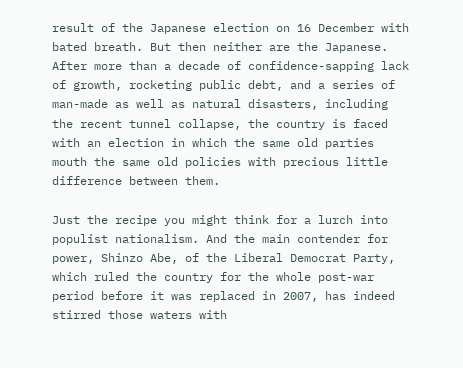result of the Japanese election on 16 December with bated breath. But then neither are the Japanese. After more than a decade of confidence-sapping lack of growth, rocketing public debt, and a series of man-made as well as natural disasters, including the recent tunnel collapse, the country is faced with an election in which the same old parties mouth the same old policies with precious little difference between them.

Just the recipe you might think for a lurch into populist nationalism. And the main contender for power, Shinzo Abe, of the Liberal Democrat Party, which ruled the country for the whole post-war period before it was replaced in 2007, has indeed stirred those waters with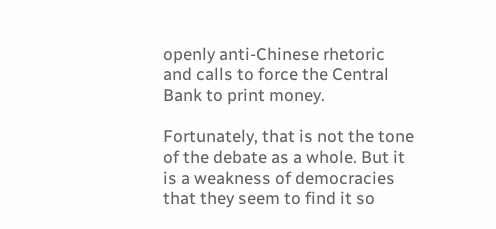openly anti-Chinese rhetoric and calls to force the Central Bank to print money.

Fortunately, that is not the tone of the debate as a whole. But it is a weakness of democracies that they seem to find it so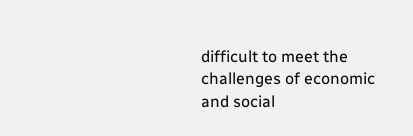difficult to meet the challenges of economic and social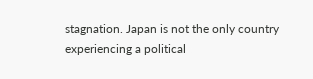stagnation. Japan is not the only country experiencing a political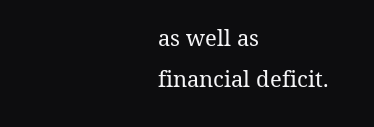as well as financial deficit.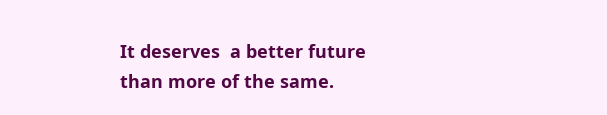It deserves  a better future than more of the same.